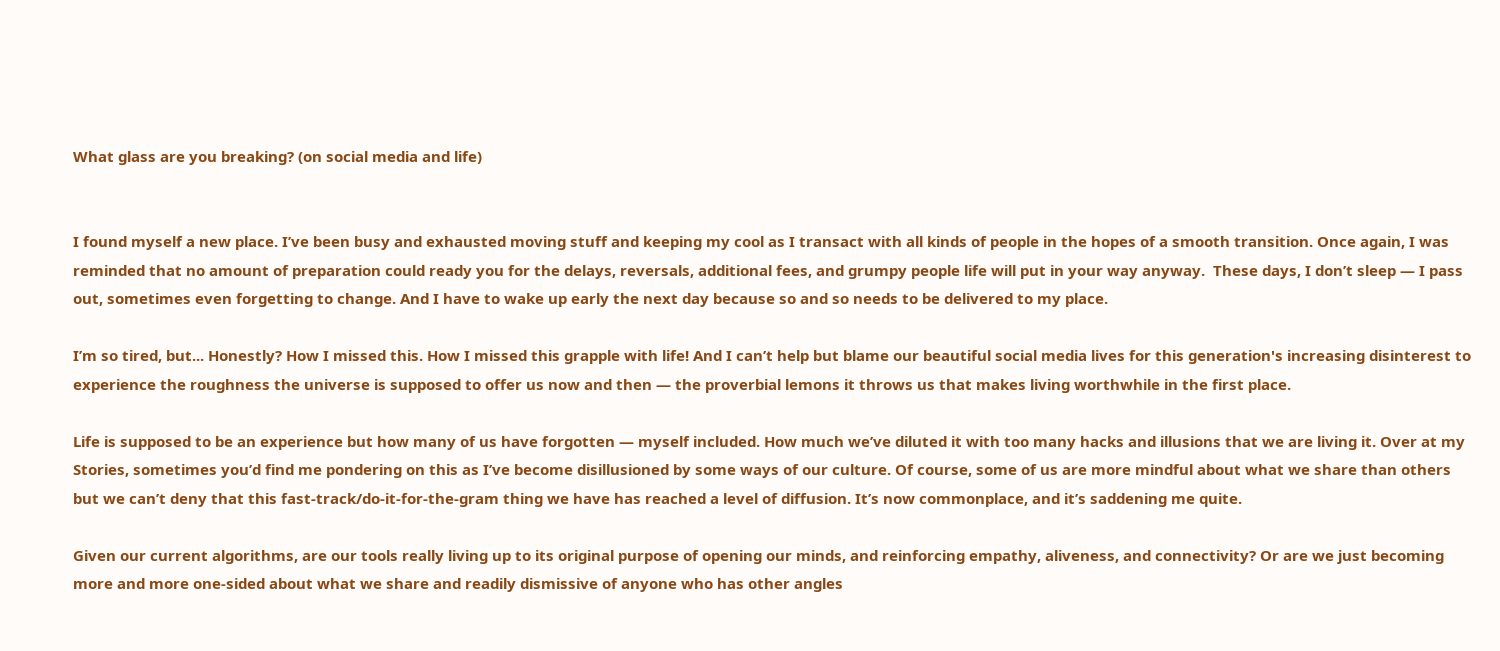What glass are you breaking? (on social media and life)


I found myself a new place. I’ve been busy and exhausted moving stuff and keeping my cool as I transact with all kinds of people in the hopes of a smooth transition. Once again, I was reminded that no amount of preparation could ready you for the delays, reversals, additional fees, and grumpy people life will put in your way anyway.  These days, I don’t sleep — I pass out, sometimes even forgetting to change. And I have to wake up early the next day because so and so needs to be delivered to my place.

I’m so tired, but... Honestly? How I missed this. How I missed this grapple with life! And I can’t help but blame our beautiful social media lives for this generation's increasing disinterest to experience the roughness the universe is supposed to offer us now and then — the proverbial lemons it throws us that makes living worthwhile in the first place.

Life is supposed to be an experience but how many of us have forgotten — myself included. How much we’ve diluted it with too many hacks and illusions that we are living it. Over at my Stories, sometimes you’d find me pondering on this as I’ve become disillusioned by some ways of our culture. Of course, some of us are more mindful about what we share than others but we can’t deny that this fast-track/do-it-for-the-gram thing we have has reached a level of diffusion. It’s now commonplace, and it’s saddening me quite.

Given our current algorithms, are our tools really living up to its original purpose of opening our minds, and reinforcing empathy, aliveness, and connectivity? Or are we just becoming more and more one-sided about what we share and readily dismissive of anyone who has other angles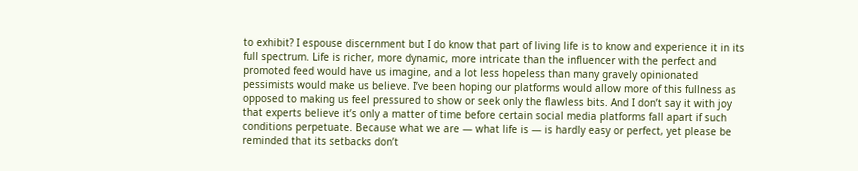to exhibit? I espouse discernment but I do know that part of living life is to know and experience it in its full spectrum. Life is richer, more dynamic, more intricate than the influencer with the perfect and promoted feed would have us imagine, and a lot less hopeless than many gravely opinionated pessimists would make us believe. I’ve been hoping our platforms would allow more of this fullness as opposed to making us feel pressured to show or seek only the flawless bits. And I don’t say it with joy that experts believe it’s only a matter of time before certain social media platforms fall apart if such conditions perpetuate. Because what we are — what life is — is hardly easy or perfect, yet please be reminded that its setbacks don’t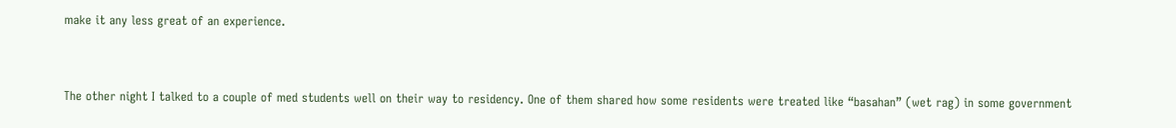make it any less great of an experience.


The other night I talked to a couple of med students well on their way to residency. One of them shared how some residents were treated like “basahan” (wet rag) in some government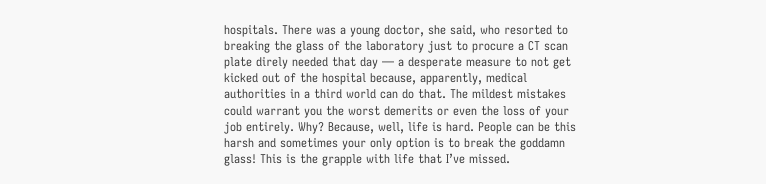hospitals. There was a young doctor, she said, who resorted to breaking the glass of the laboratory just to procure a CT scan plate direly needed that day — a desperate measure to not get kicked out of the hospital because, apparently, medical authorities in a third world can do that. The mildest mistakes could warrant you the worst demerits or even the loss of your job entirely. Why? Because, well, life is hard. People can be this harsh and sometimes your only option is to break the goddamn glass! This is the grapple with life that I’ve missed.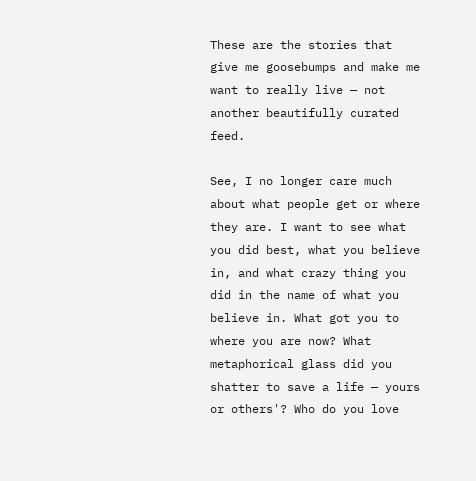These are the stories that give me goosebumps and make me want to really live — not another beautifully curated feed.

See, I no longer care much about what people get or where they are. I want to see what you did best, what you believe in, and what crazy thing you did in the name of what you believe in. What got you to where you are now? What metaphorical glass did you shatter to save a life — yours or others'? Who do you love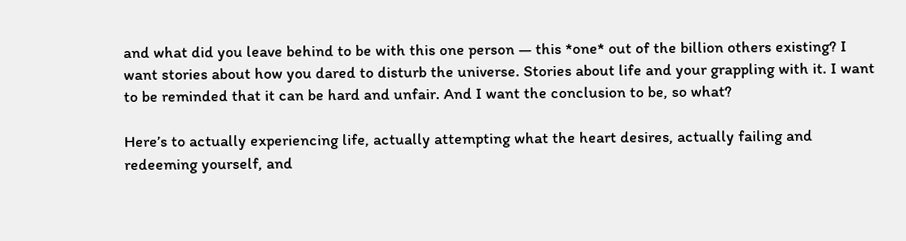and what did you leave behind to be with this one person — this *one* out of the billion others existing? I want stories about how you dared to disturb the universe. Stories about life and your grappling with it. I want to be reminded that it can be hard and unfair. And I want the conclusion to be, so what?

Here’s to actually experiencing life, actually attempting what the heart desires, actually failing and redeeming yourself, and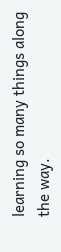learning so many things along the way.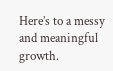Here’s to a messy and meaningful growth.